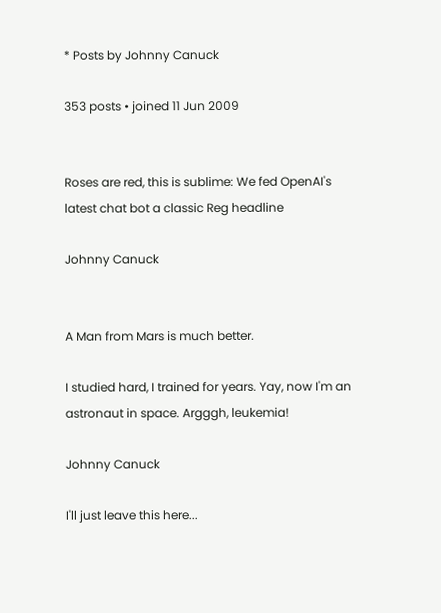* Posts by Johnny Canuck

353 posts • joined 11 Jun 2009


Roses are red, this is sublime: We fed OpenAI's latest chat bot a classic Reg headline

Johnny Canuck


A Man from Mars is much better.

I studied hard, I trained for years. Yay, now I'm an astronaut in space. Argggh, leukemia!

Johnny Canuck

I'll just leave this here...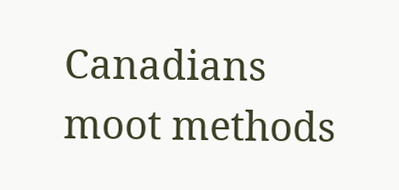Canadians moot methods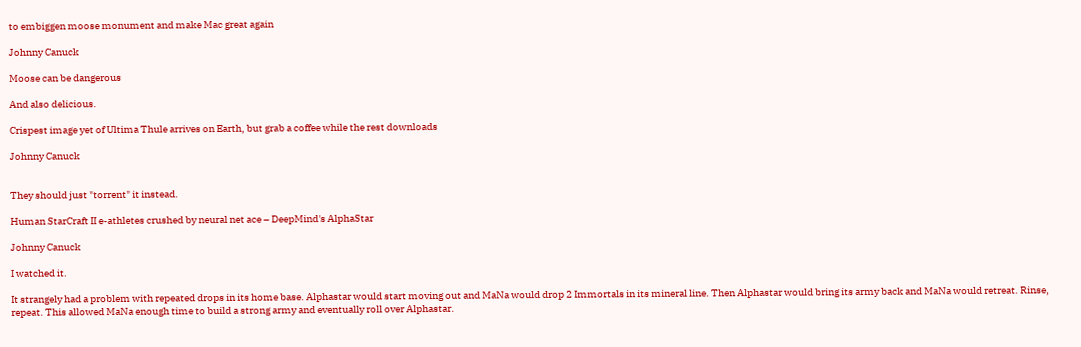to embiggen moose monument and make Mac great again

Johnny Canuck

Moose can be dangerous

And also delicious.

Crispest image yet of Ultima Thule arrives on Earth, but grab a coffee while the rest downloads

Johnny Canuck


They should just "torrent" it instead.

Human StarCraft II e-athletes crushed by neural net ace – DeepMind's AlphaStar

Johnny Canuck

I watched it.

It strangely had a problem with repeated drops in its home base. Alphastar would start moving out and MaNa would drop 2 Immortals in its mineral line. Then Alphastar would bring its army back and MaNa would retreat. Rinse, repeat. This allowed MaNa enough time to build a strong army and eventually roll over Alphastar.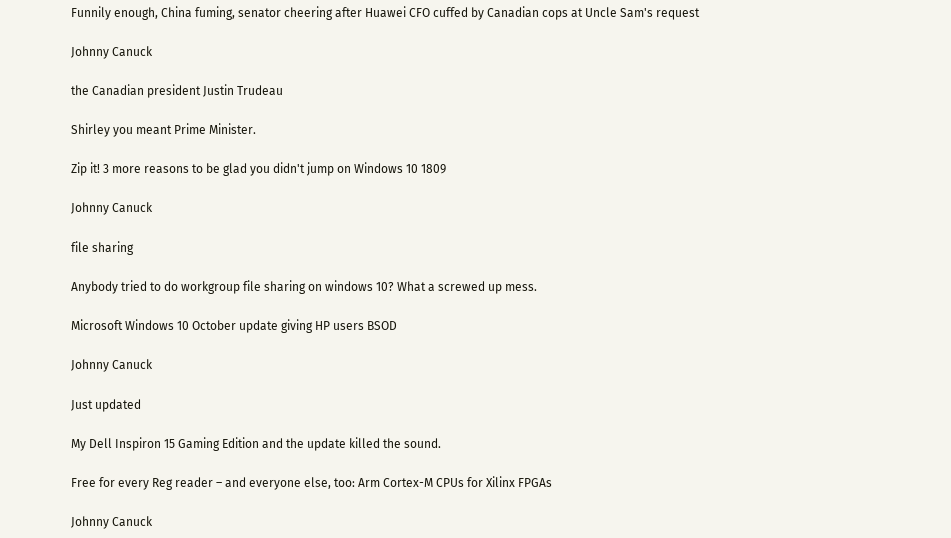Funnily enough, China fuming, senator cheering after Huawei CFO cuffed by Canadian cops at Uncle Sam's request

Johnny Canuck

the Canadian president Justin Trudeau

Shirley you meant Prime Minister.

Zip it! 3 more reasons to be glad you didn't jump on Windows 10 1809

Johnny Canuck

file sharing

Anybody tried to do workgroup file sharing on windows 10? What a screwed up mess.

Microsoft Windows 10 October update giving HP users BSOD

Johnny Canuck

Just updated

My Dell Inspiron 15 Gaming Edition and the update killed the sound.

Free for every Reg reader – and everyone else, too: Arm Cortex-M CPUs for Xilinx FPGAs

Johnny Canuck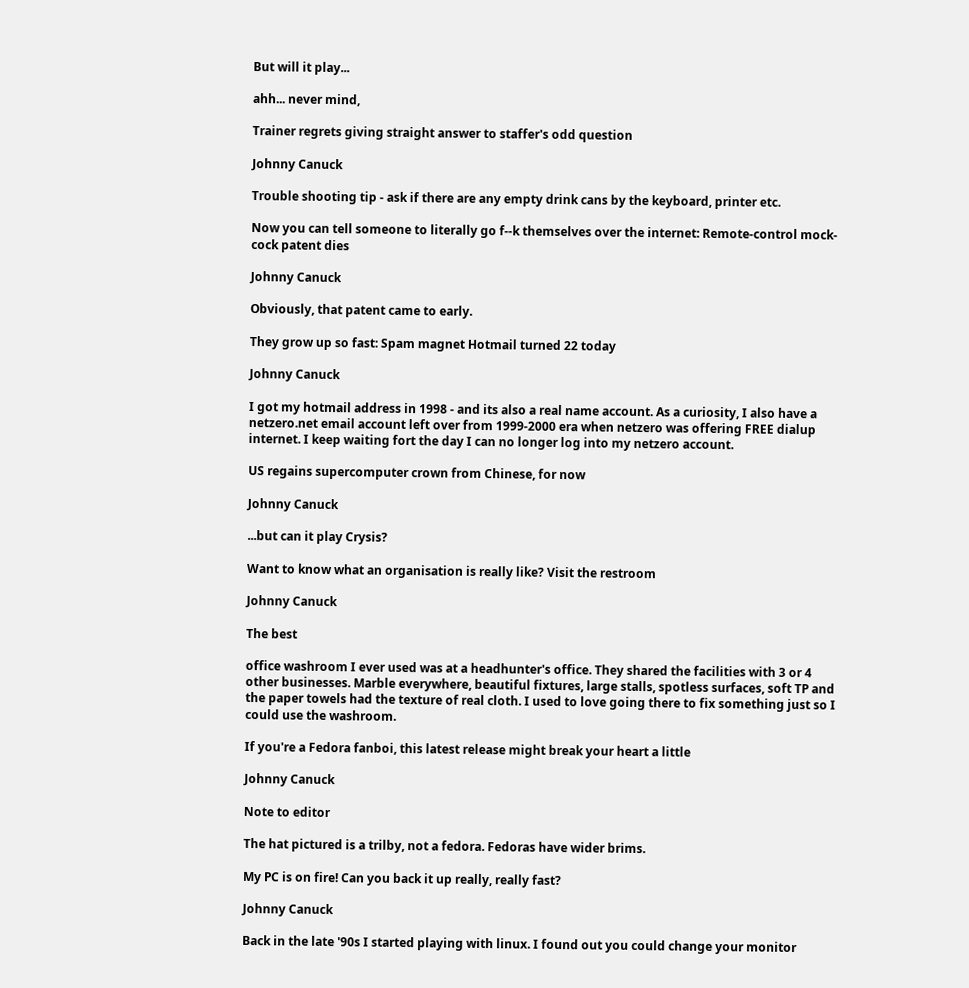But will it play...

ahh... never mind,

Trainer regrets giving straight answer to staffer's odd question

Johnny Canuck

Trouble shooting tip - ask if there are any empty drink cans by the keyboard, printer etc.

Now you can tell someone to literally go f--k themselves over the internet: Remote-control mock-cock patent dies

Johnny Canuck

Obviously, that patent came to early.

They grow up so fast: Spam magnet Hotmail turned 22 today

Johnny Canuck

I got my hotmail address in 1998 - and its also a real name account. As a curiosity, I also have a netzero.net email account left over from 1999-2000 era when netzero was offering FREE dialup internet. I keep waiting fort the day I can no longer log into my netzero account.

US regains supercomputer crown from Chinese, for now

Johnny Canuck

...but can it play Crysis?

Want to know what an organisation is really like? Visit the restroom

Johnny Canuck

The best

office washroom I ever used was at a headhunter's office. They shared the facilities with 3 or 4 other businesses. Marble everywhere, beautiful fixtures, large stalls, spotless surfaces, soft TP and the paper towels had the texture of real cloth. I used to love going there to fix something just so I could use the washroom.

If you're a Fedora fanboi, this latest release might break your heart a little

Johnny Canuck

Note to editor

The hat pictured is a trilby, not a fedora. Fedoras have wider brims.

My PC is on fire! Can you back it up really, really fast?

Johnny Canuck

Back in the late '90s I started playing with linux. I found out you could change your monitor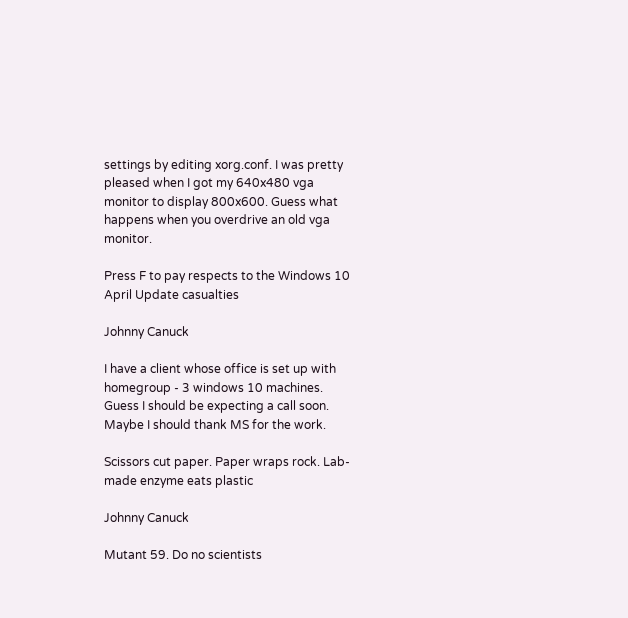settings by editing xorg.conf. I was pretty pleased when I got my 640x480 vga monitor to display 800x600. Guess what happens when you overdrive an old vga monitor.

Press F to pay respects to the Windows 10 April Update casualties

Johnny Canuck

I have a client whose office is set up with homegroup - 3 windows 10 machines. Guess I should be expecting a call soon. Maybe I should thank MS for the work.

Scissors cut paper. Paper wraps rock. Lab-made enzyme eats plastic

Johnny Canuck

Mutant 59. Do no scientists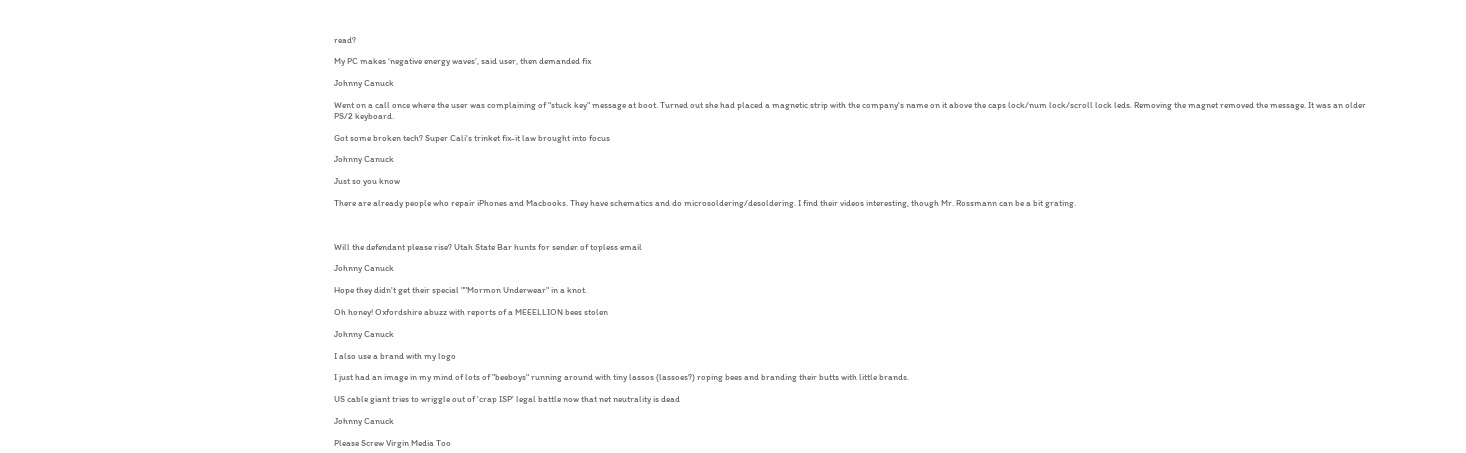read?

My PC makes ‘negative energy waves’, said user, then demanded fix

Johnny Canuck

Went on a call once where the user was complaining of "stuck key" message at boot. Turned out she had placed a magnetic strip with the company's name on it above the caps lock/num lock/scroll lock leds. Removing the magnet removed the message. It was an older PS/2 keyboard.

Got some broken tech? Super Cali's trinket fix-it law brought into focus

Johnny Canuck

Just so you know

There are already people who repair iPhones and Macbooks. They have schematics and do microsoldering/desoldering. I find their videos interesting, though Mr. Rossmann can be a bit grating.



Will the defendant please rise? Utah State Bar hunts for sender of topless email

Johnny Canuck

Hope they didn't get their special ""Mormon Underwear" in a knot.

Oh honey! Oxfordshire abuzz with reports of a MEEELLION bees stolen

Johnny Canuck

I also use a brand with my logo

I just had an image in my mind of lots of "beeboys" running around with tiny lassos (lassoes?) roping bees and branding their butts with little brands.

US cable giant tries to wriggle out of 'crap ISP' legal battle now that net neutrality is dead

Johnny Canuck

Please Screw Virgin Media Too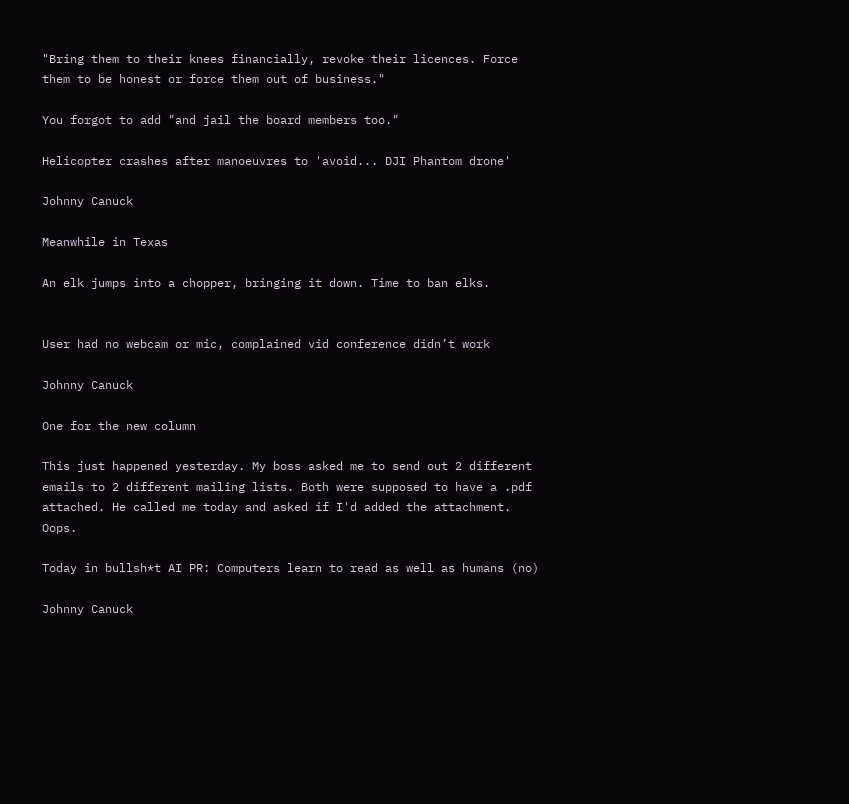"Bring them to their knees financially, revoke their licences. Force them to be honest or force them out of business."

You forgot to add "and jail the board members too."

Helicopter crashes after manoeuvres to 'avoid... DJI Phantom drone'

Johnny Canuck

Meanwhile in Texas

An elk jumps into a chopper, bringing it down. Time to ban elks.


User had no webcam or mic, complained vid conference didn’t work

Johnny Canuck

One for the new column

This just happened yesterday. My boss asked me to send out 2 different emails to 2 different mailing lists. Both were supposed to have a .pdf attached. He called me today and asked if I'd added the attachment. Oops.

Today in bullsh*t AI PR: Computers learn to read as well as humans (no)

Johnny Canuck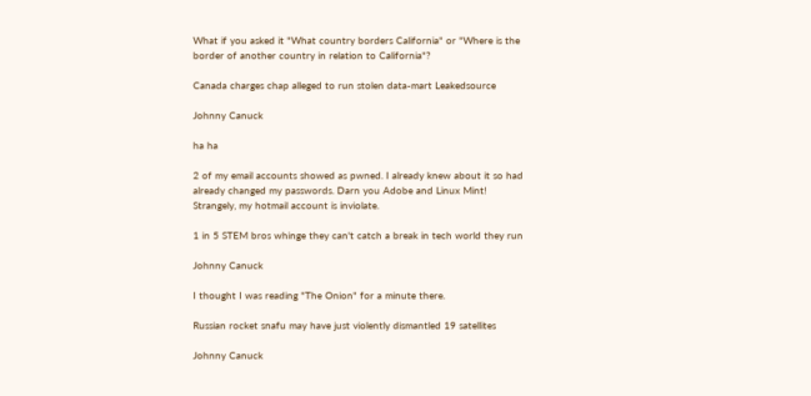What if you asked it "What country borders California" or "Where is the border of another country in relation to California"?

Canada charges chap alleged to run stolen data-mart Leakedsource

Johnny Canuck

ha ha

2 of my email accounts showed as pwned. I already knew about it so had already changed my passwords. Darn you Adobe and Linux Mint! Strangely, my hotmail account is inviolate.

1 in 5 STEM bros whinge they can't catch a break in tech world they run

Johnny Canuck

I thought I was reading "The Onion" for a minute there.

Russian rocket snafu may have just violently dismantled 19 satellites

Johnny Canuck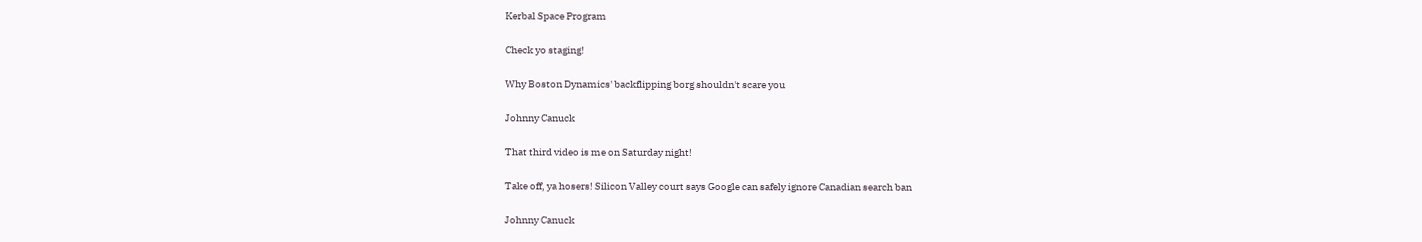Kerbal Space Program

Check yo staging!

Why Boston Dynamics' backflipping borg shouldn't scare you

Johnny Canuck

That third video is me on Saturday night!

Take off, ya hosers! Silicon Valley court says Google can safely ignore Canadian search ban

Johnny Canuck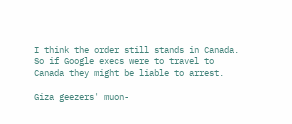I think the order still stands in Canada. So if Google execs were to travel to Canada they might be liable to arrest.

Giza geezers' muon-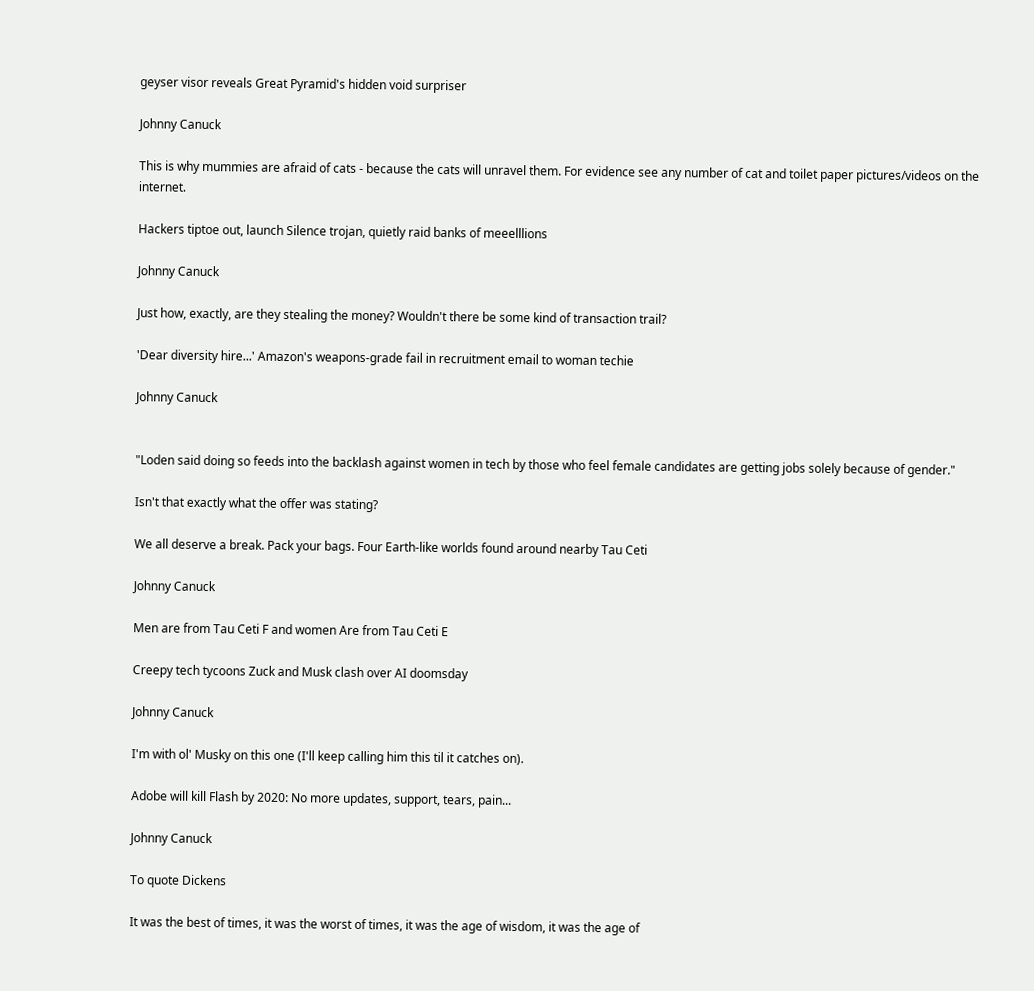geyser visor reveals Great Pyramid's hidden void surpriser

Johnny Canuck

This is why mummies are afraid of cats - because the cats will unravel them. For evidence see any number of cat and toilet paper pictures/videos on the internet.

Hackers tiptoe out, launch Silence trojan, quietly raid banks of meeelllions

Johnny Canuck

Just how, exactly, are they stealing the money? Wouldn't there be some kind of transaction trail?

'Dear diversity hire...' Amazon's weapons-grade fail in recruitment email to woman techie

Johnny Canuck


"Loden said doing so feeds into the backlash against women in tech by those who feel female candidates are getting jobs solely because of gender."

Isn't that exactly what the offer was stating?

We all deserve a break. Pack your bags. Four Earth-like worlds found around nearby Tau Ceti

Johnny Canuck

Men are from Tau Ceti F and women Are from Tau Ceti E

Creepy tech tycoons Zuck and Musk clash over AI doomsday

Johnny Canuck

I'm with ol' Musky on this one (I'll keep calling him this til it catches on).

Adobe will kill Flash by 2020: No more updates, support, tears, pain...

Johnny Canuck

To quote Dickens

It was the best of times, it was the worst of times, it was the age of wisdom, it was the age of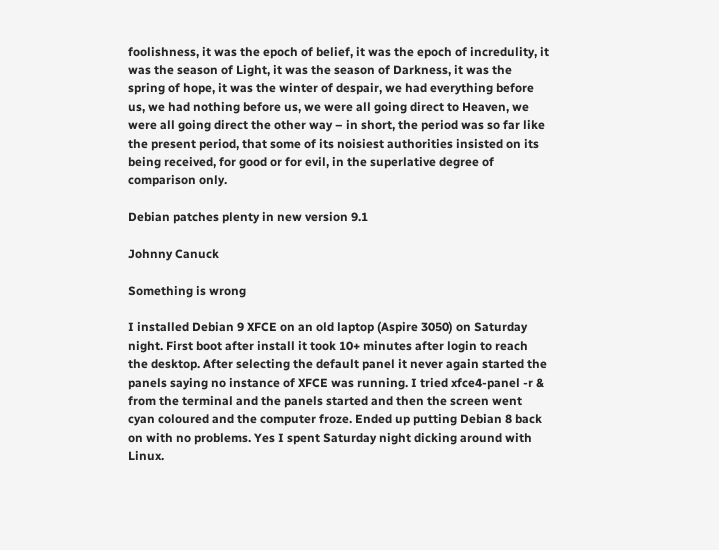foolishness, it was the epoch of belief, it was the epoch of incredulity, it was the season of Light, it was the season of Darkness, it was the spring of hope, it was the winter of despair, we had everything before us, we had nothing before us, we were all going direct to Heaven, we were all going direct the other way – in short, the period was so far like the present period, that some of its noisiest authorities insisted on its being received, for good or for evil, in the superlative degree of comparison only.

Debian patches plenty in new version 9.1

Johnny Canuck

Something is wrong

I installed Debian 9 XFCE on an old laptop (Aspire 3050) on Saturday night. First boot after install it took 10+ minutes after login to reach the desktop. After selecting the default panel it never again started the panels saying no instance of XFCE was running. I tried xfce4-panel -r & from the terminal and the panels started and then the screen went cyan coloured and the computer froze. Ended up putting Debian 8 back on with no problems. Yes I spent Saturday night dicking around with Linux.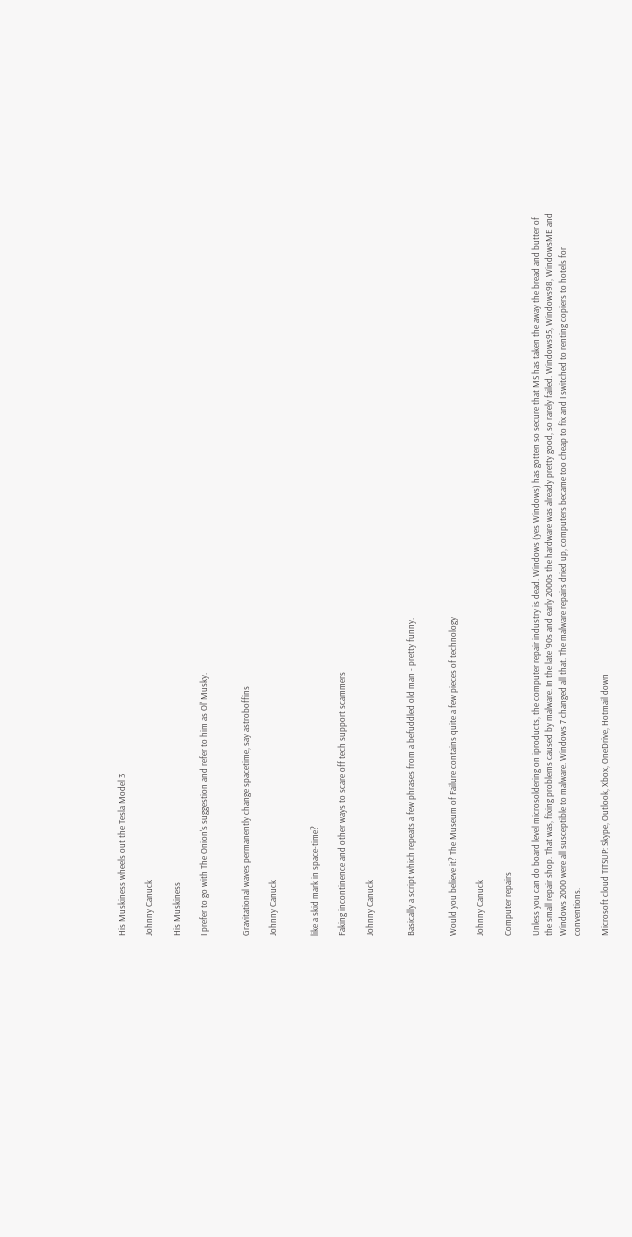His Muskiness wheels out the Tesla Model 3

Johnny Canuck

His Muskiness

I prefer to go with The Onion's suggestion and refer to him as Ol' Musky.


Gravitational waves permanently change spacetime, say astroboffins

Johnny Canuck


like a skid mark in space-time?

Faking incontinence and other ways to scare off tech support scammers

Johnny Canuck


Basically a script which repeats a few phrases from a befuddled old man - pretty funny.


Would you believe it? The Museum of Failure contains quite a few pieces of technology

Johnny Canuck

Computer repairs

Unless you can do board level microsoldering on iproducts, the computer repair industry is dead. Windows (yes Windows) has gotten so secure that MS has taken the away the bread and butter of the small repair shop. That was, fixing problems caused by malware. In the late '90s and early 2000s the hardware was already pretty good, so rarely failed. Windows95, Windows98, WindowsME and Windows 2000 were all susceptible to malware. Windows 7 changed all that. The malware repairs dried up, computers became too cheap to fix and I switched to renting copiers to hotels for conventions.

Microsoft cloud TITSUP: Skype, Outlook, Xbox, OneDrive, Hotmail down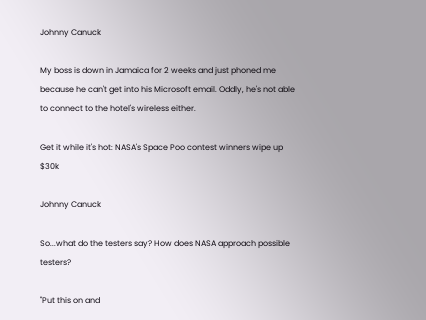Johnny Canuck

My boss is down in Jamaica for 2 weeks and just phoned me because he can't get into his Microsoft email. Oddly, he's not able to connect to the hotel's wireless either.

Get it while it's hot: NASA's Space Poo contest winners wipe up $30k

Johnny Canuck

So...what do the testers say? How does NASA approach possible testers?

"Put this on and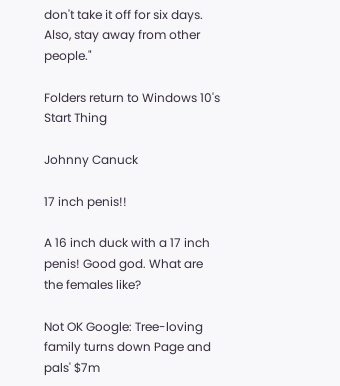don't take it off for six days. Also, stay away from other people."

Folders return to Windows 10's Start Thing

Johnny Canuck

17 inch penis!!

A 16 inch duck with a 17 inch penis! Good god. What are the females like?

Not OK Google: Tree-loving family turns down Page and pals' $7m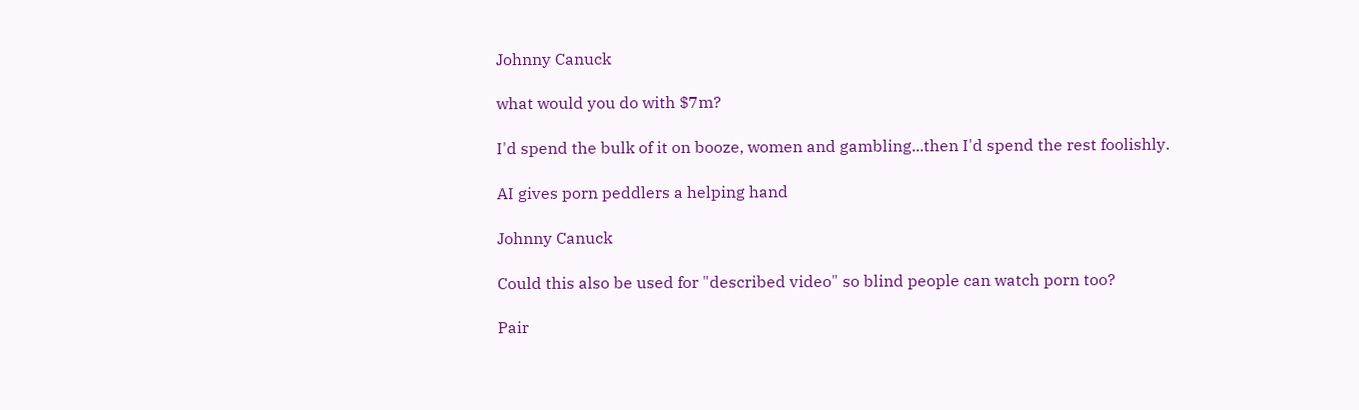Johnny Canuck

what would you do with $7m?

I'd spend the bulk of it on booze, women and gambling...then I'd spend the rest foolishly.

AI gives porn peddlers a helping hand

Johnny Canuck

Could this also be used for "described video" so blind people can watch porn too?

Pair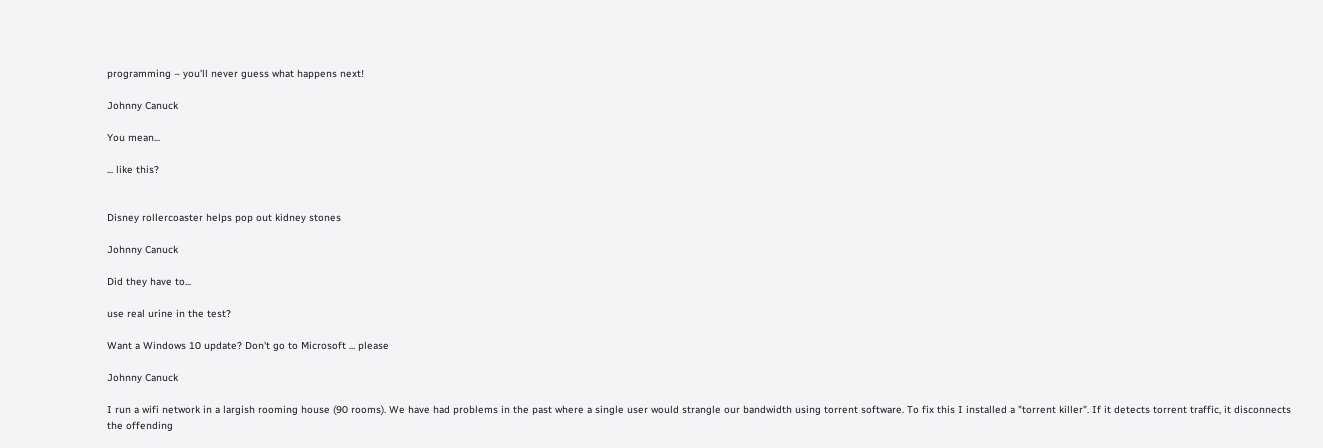programming – you'll never guess what happens next!

Johnny Canuck

You mean...

... like this?


Disney rollercoaster helps pop out kidney stones

Johnny Canuck

Did they have to...

use real urine in the test?

Want a Windows 10 update? Don't go to Microsoft ... please

Johnny Canuck

I run a wifi network in a largish rooming house (90 rooms). We have had problems in the past where a single user would strangle our bandwidth using torrent software. To fix this I installed a "torrent killer". If it detects torrent traffic, it disconnects the offending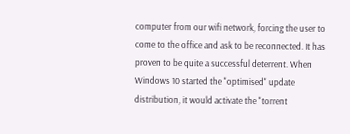computer from our wifi network, forcing the user to come to the office and ask to be reconnected. It has proven to be quite a successful deterrent. When Windows 10 started the "optimised" update distribution, it would activate the "torrent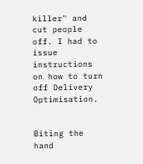killer" and cut people off. I had to issue instructions on how to turn off Delivery Optimisation.


Biting the hand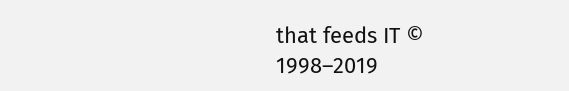that feeds IT © 1998–2019